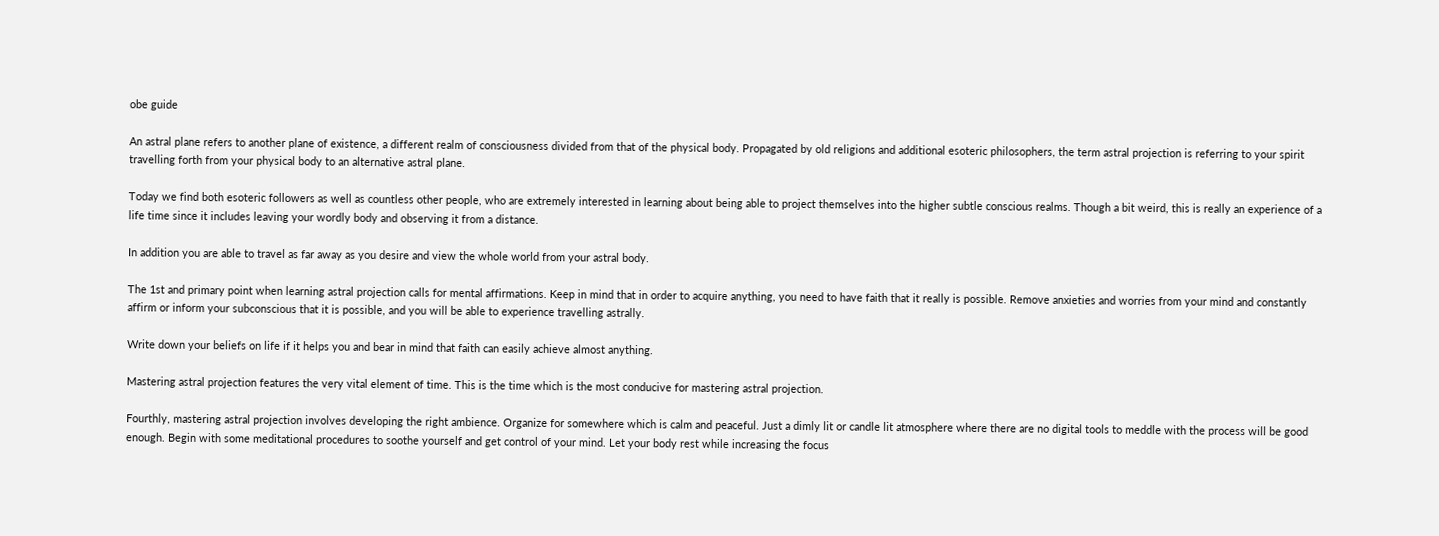obe guide

An astral plane refers to another plane of existence, a different realm of consciousness divided from that of the physical body. Propagated by old religions and additional esoteric philosophers, the term astral projection is referring to your spirit travelling forth from your physical body to an alternative astral plane.

Today we find both esoteric followers as well as countless other people, who are extremely interested in learning about being able to project themselves into the higher subtle conscious realms. Though a bit weird, this is really an experience of a life time since it includes leaving your wordly body and observing it from a distance.

In addition you are able to travel as far away as you desire and view the whole world from your astral body.

The 1st and primary point when learning astral projection calls for mental affirmations. Keep in mind that in order to acquire anything, you need to have faith that it really is possible. Remove anxieties and worries from your mind and constantly affirm or inform your subconscious that it is possible, and you will be able to experience travelling astrally.

Write down your beliefs on life if it helps you and bear in mind that faith can easily achieve almost anything.

Mastering astral projection features the very vital element of time. This is the time which is the most conducive for mastering astral projection.

Fourthly, mastering astral projection involves developing the right ambience. Organize for somewhere which is calm and peaceful. Just a dimly lit or candle lit atmosphere where there are no digital tools to meddle with the process will be good enough. Begin with some meditational procedures to soothe yourself and get control of your mind. Let your body rest while increasing the focus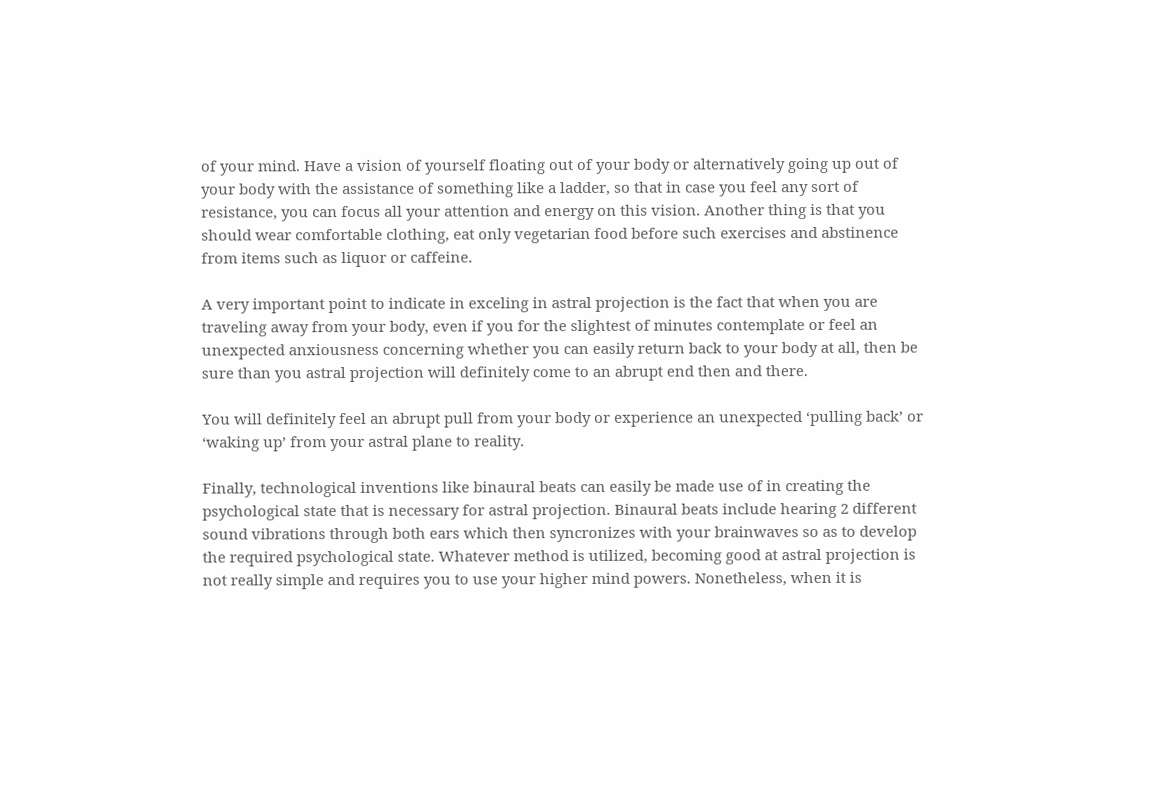of your mind. Have a vision of yourself floating out of your body or alternatively going up out of your body with the assistance of something like a ladder, so that in case you feel any sort of resistance, you can focus all your attention and energy on this vision. Another thing is that you should wear comfortable clothing, eat only vegetarian food before such exercises and abstinence from items such as liquor or caffeine.

A very important point to indicate in exceling in astral projection is the fact that when you are traveling away from your body, even if you for the slightest of minutes contemplate or feel an unexpected anxiousness concerning whether you can easily return back to your body at all, then be sure than you astral projection will definitely come to an abrupt end then and there.

You will definitely feel an abrupt pull from your body or experience an unexpected ‘pulling back’ or ‘waking up’ from your astral plane to reality.

Finally, technological inventions like binaural beats can easily be made use of in creating the psychological state that is necessary for astral projection. Binaural beats include hearing 2 different sound vibrations through both ears which then syncronizes with your brainwaves so as to develop the required psychological state. Whatever method is utilized, becoming good at astral projection is not really simple and requires you to use your higher mind powers. Nonetheless, when it is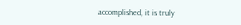accomplished, it is truly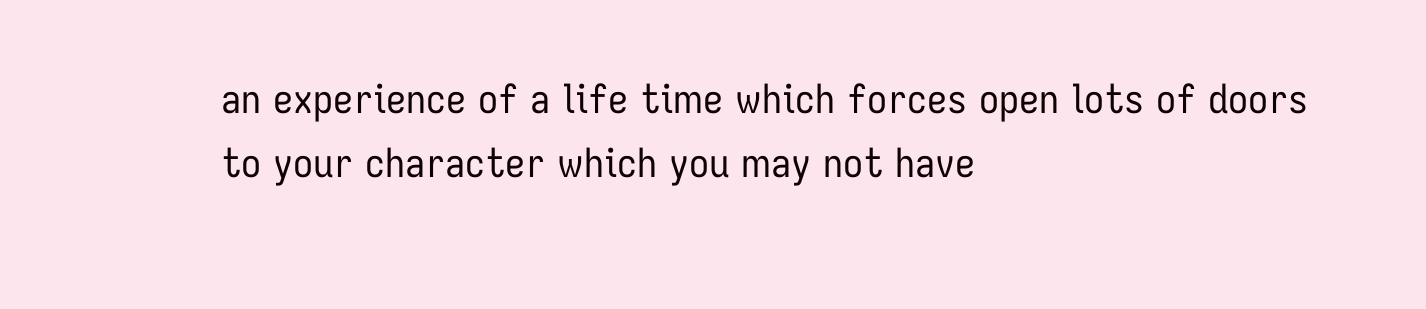an experience of a life time which forces open lots of doors to your character which you may not have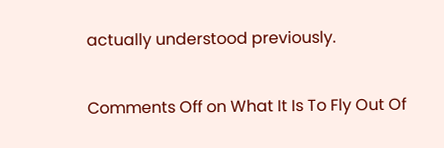actually understood previously.

Comments Off on What It Is To Fly Out Of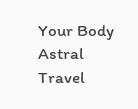Your Body Astral Travel